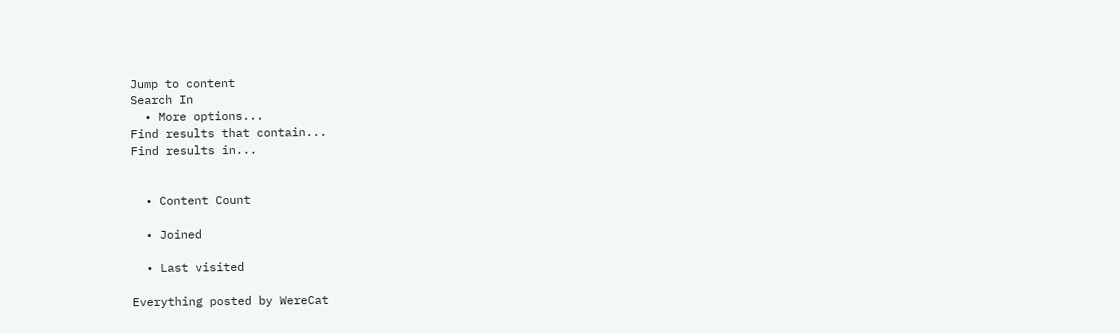Jump to content
Search In
  • More options...
Find results that contain...
Find results in...


  • Content Count

  • Joined

  • Last visited

Everything posted by WereCat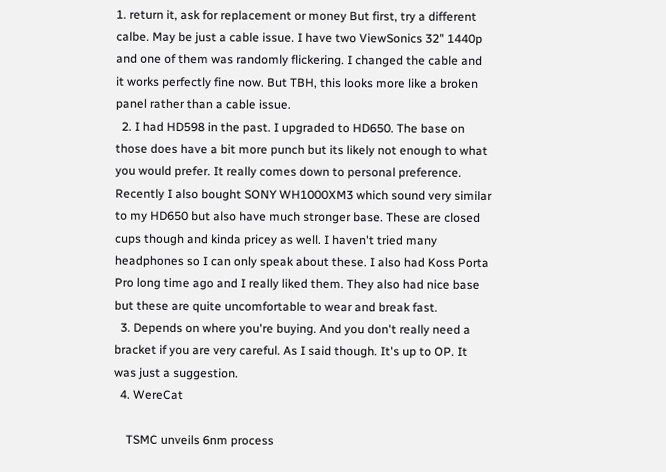1. return it, ask for replacement or money But first, try a different calbe. May be just a cable issue. I have two ViewSonics 32" 1440p and one of them was randomly flickering. I changed the cable and it works perfectly fine now. But TBH, this looks more like a broken panel rather than a cable issue.
  2. I had HD598 in the past. I upgraded to HD650. The base on those does have a bit more punch but its likely not enough to what you would prefer. It really comes down to personal preference. Recently I also bought SONY WH1000XM3 which sound very similar to my HD650 but also have much stronger base. These are closed cups though and kinda pricey as well. I haven't tried many headphones so I can only speak about these. I also had Koss Porta Pro long time ago and I really liked them. They also had nice base but these are quite uncomfortable to wear and break fast.
  3. Depends on where you're buying. And you don't really need a bracket if you are very careful. As I said though. It's up to OP. It was just a suggestion.
  4. WereCat

    TSMC unveils 6nm process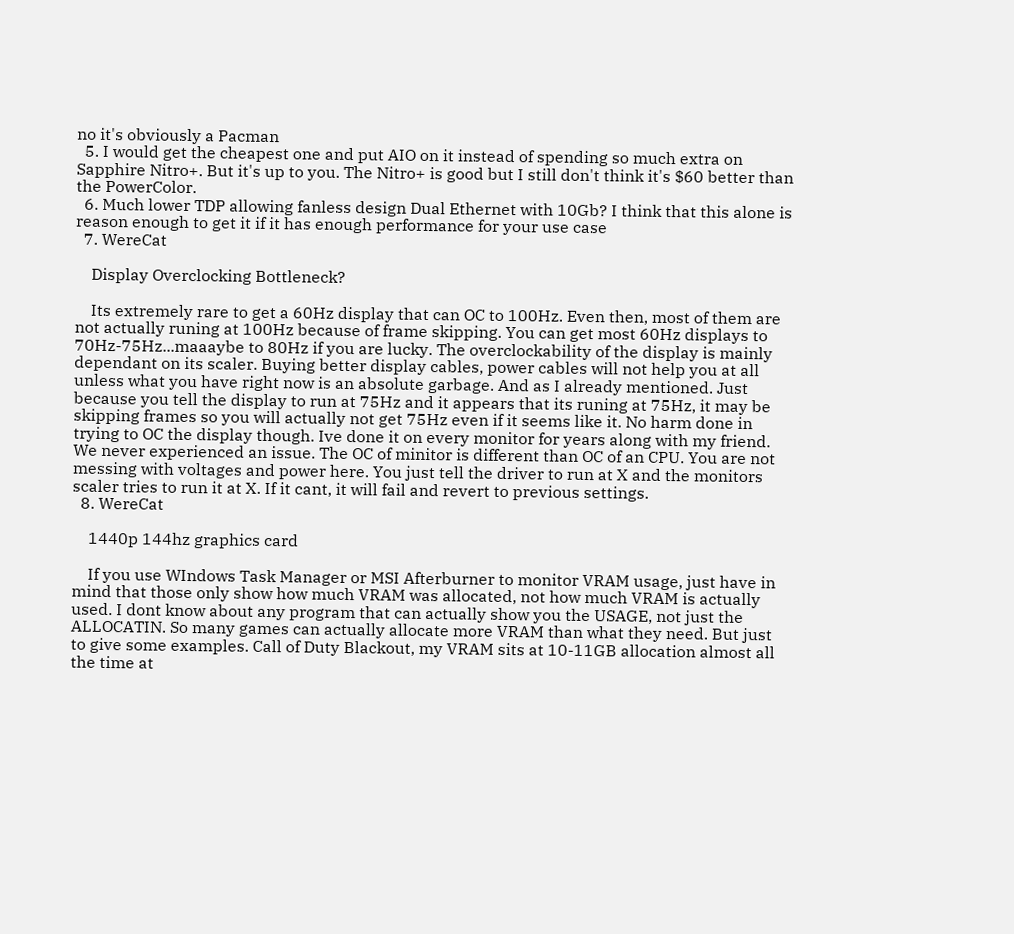no it's obviously a Pacman
  5. I would get the cheapest one and put AIO on it instead of spending so much extra on Sapphire Nitro+. But it's up to you. The Nitro+ is good but I still don't think it's $60 better than the PowerColor.
  6. Much lower TDP allowing fanless design Dual Ethernet with 10Gb? I think that this alone is reason enough to get it if it has enough performance for your use case
  7. WereCat

    Display Overclocking Bottleneck?

    Its extremely rare to get a 60Hz display that can OC to 100Hz. Even then, most of them are not actually runing at 100Hz because of frame skipping. You can get most 60Hz displays to 70Hz-75Hz...maaaybe to 80Hz if you are lucky. The overclockability of the display is mainly dependant on its scaler. Buying better display cables, power cables will not help you at all unless what you have right now is an absolute garbage. And as I already mentioned. Just because you tell the display to run at 75Hz and it appears that its runing at 75Hz, it may be skipping frames so you will actually not get 75Hz even if it seems like it. No harm done in trying to OC the display though. Ive done it on every monitor for years along with my friend. We never experienced an issue. The OC of minitor is different than OC of an CPU. You are not messing with voltages and power here. You just tell the driver to run at X and the monitors scaler tries to run it at X. If it cant, it will fail and revert to previous settings.
  8. WereCat

    1440p 144hz graphics card

    If you use WIndows Task Manager or MSI Afterburner to monitor VRAM usage, just have in mind that those only show how much VRAM was allocated, not how much VRAM is actually used. I dont know about any program that can actually show you the USAGE, not just the ALLOCATIN. So many games can actually allocate more VRAM than what they need. But just to give some examples. Call of Duty Blackout, my VRAM sits at 10-11GB allocation almost all the time at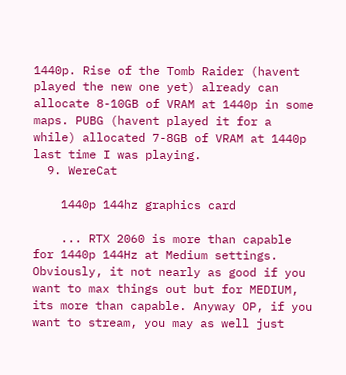1440p. Rise of the Tomb Raider (havent played the new one yet) already can allocate 8-10GB of VRAM at 1440p in some maps. PUBG (havent played it for a while) allocated 7-8GB of VRAM at 1440p last time I was playing.
  9. WereCat

    1440p 144hz graphics card

    ... RTX 2060 is more than capable for 1440p 144Hz at Medium settings. Obviously, it not nearly as good if you want to max things out but for MEDIUM, its more than capable. Anyway OP, if you want to stream, you may as well just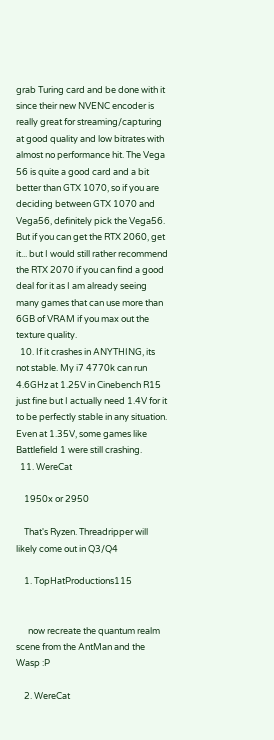grab Turing card and be done with it since their new NVENC encoder is really great for streaming/capturing at good quality and low bitrates with almost no performance hit. The Vega 56 is quite a good card and a bit better than GTX 1070, so if you are deciding between GTX 1070 and Vega56, definitely pick the Vega56. But if you can get the RTX 2060, get it... but I would still rather recommend the RTX 2070 if you can find a good deal for it as I am already seeing many games that can use more than 6GB of VRAM if you max out the texture quality.
  10. If it crashes in ANYTHING, its not stable. My i7 4770k can run 4.6GHz at 1.25V in Cinebench R15 just fine but I actually need 1.4V for it to be perfectly stable in any situation. Even at 1.35V, some games like Battlefield 1 were still crashing.
  11. WereCat

    1950x or 2950

    That's Ryzen. Threadripper will likely come out in Q3/Q4

    1. TopHatProductions115


      now recreate the quantum realm scene from the AntMan and the Wasp :P

    2. WereCat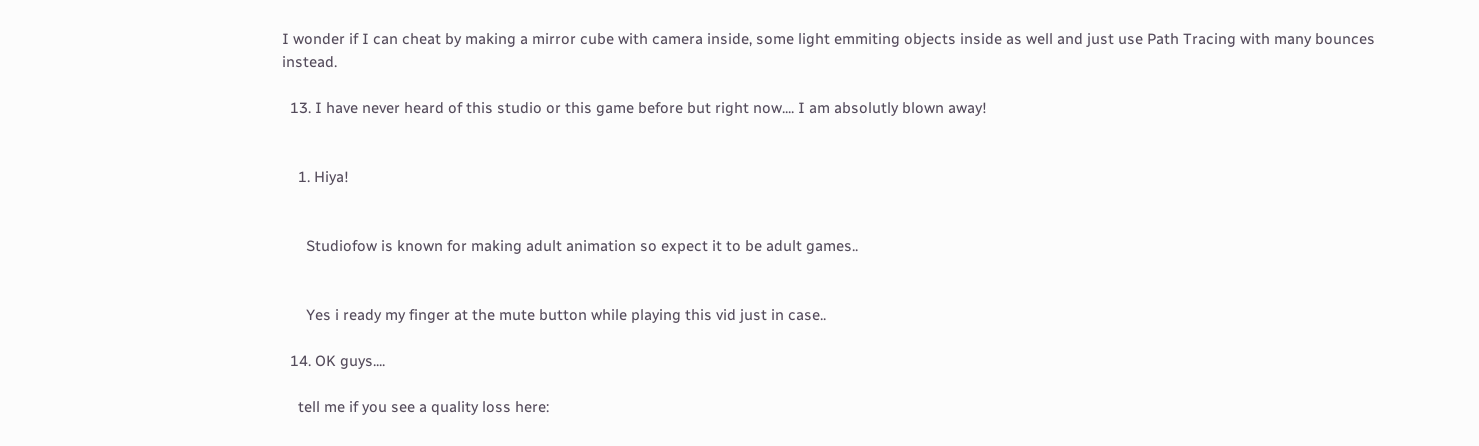I wonder if I can cheat by making a mirror cube with camera inside, some light emmiting objects inside as well and just use Path Tracing with many bounces instead.

  13. I have never heard of this studio or this game before but right now.... I am absolutly blown away!


    1. Hiya!


      Studiofow is known for making adult animation so expect it to be adult games..


      Yes i ready my finger at the mute button while playing this vid just in case..

  14. OK guys....

    tell me if you see a quality loss here: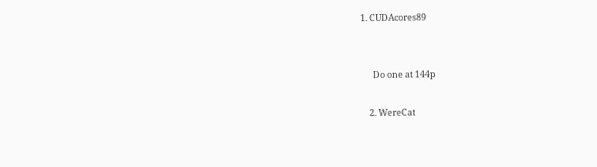1. CUDAcores89


      Do one at 144p

    2. WereCat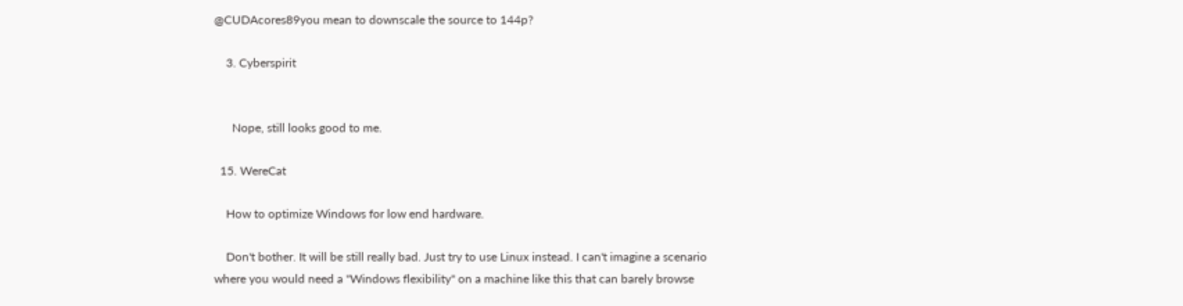@CUDAcores89you mean to downscale the source to 144p?

    3. Cyberspirit


      Nope, still looks good to me.

  15. WereCat

    How to optimize Windows for low end hardware.

    Don't bother. It will be still really bad. Just try to use Linux instead. I can't imagine a scenario where you would need a "Windows flexibility" on a machine like this that can barely browse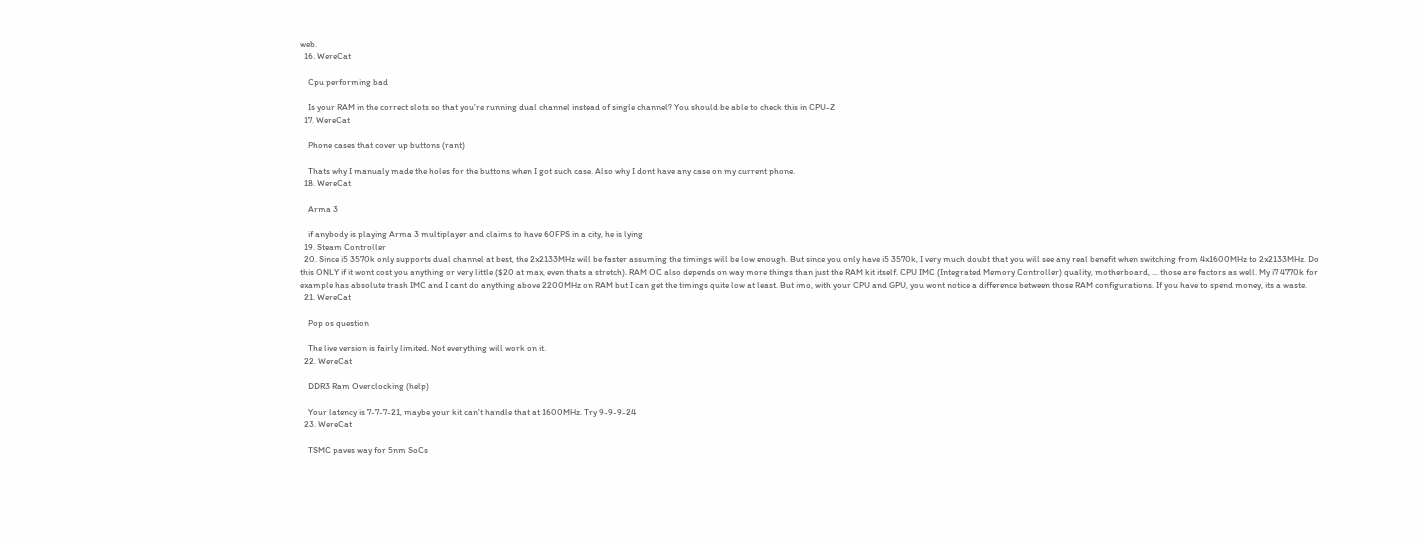web.
  16. WereCat

    Cpu performing bad

    Is your RAM in the correct slots so that you're running dual channel instead of single channel? You should be able to check this in CPU-Z
  17. WereCat

    Phone cases that cover up buttons (rant)

    Thats why I manualy made the holes for the buttons when I got such case. Also why I dont have any case on my current phone.
  18. WereCat

    Arma 3

    if anybody is playing Arma 3 multiplayer and claims to have 60FPS in a city, he is lying
  19. Steam Controller
  20. Since i5 3570k only supports dual channel at best, the 2x2133MHz will be faster assuming the timings will be low enough. But since you only have i5 3570k, I very much doubt that you will see any real benefit when switching from 4x1600MHz to 2x2133MHz. Do this ONLY if it wont cost you anything or very little ($20 at max, even thats a stretch). RAM OC also depends on way more things than just the RAM kit itself. CPU IMC (Integrated Memory Controller) quality, motherboard, ... those are factors as well. My i7 4770k for example has absolute trash IMC and I cant do anything above 2200MHz on RAM but I can get the timings quite low at least. But imo, with your CPU and GPU, you wont notice a difference between those RAM configurations. If you have to spend money, its a waste.
  21. WereCat

    Pop os question

    The live version is fairly limited. Not everything will work on it.
  22. WereCat

    DDR3 Ram Overclocking (help)

    Your latency is 7-7-7-21, maybe your kit can't handle that at 1600MHz. Try 9-9-9-24
  23. WereCat

    TSMC paves way for 5nm SoCs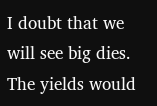I doubt that we will see big dies. The yields would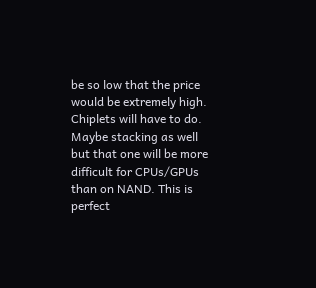be so low that the price would be extremely high. Chiplets will have to do. Maybe stacking as well but that one will be more difficult for CPUs/GPUs than on NAND. This is perfect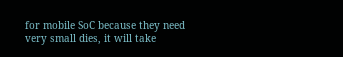for mobile SoC because they need very small dies, it will take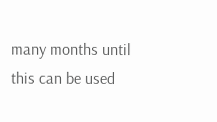many months until this can be used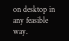on desktop in any feasible way.